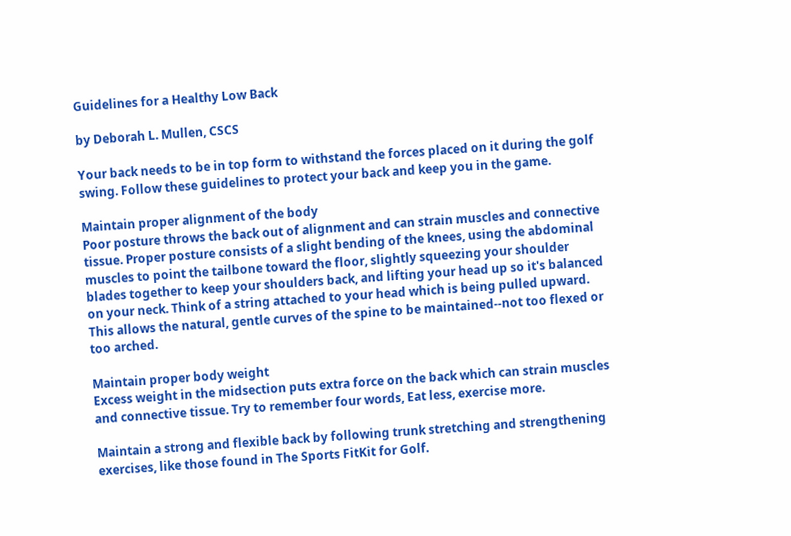Guidelines for a Healthy Low Back

by Deborah L. Mullen, CSCS

Your back needs to be in top form to withstand the forces placed on it during the golf swing. Follow these guidelines to protect your back and keep you in the game.

Maintain proper alignment of the body
Poor posture throws the back out of alignment and can strain muscles and connective tissue. Proper posture consists of a slight bending of the knees, using the abdominal muscles to point the tailbone toward the floor, slightly squeezing your shoulder blades together to keep your shoulders back, and lifting your head up so it's balanced on your neck. Think of a string attached to your head which is being pulled upward. This allows the natural, gentle curves of the spine to be maintained--not too flexed or too arched.

Maintain proper body weight
Excess weight in the midsection puts extra force on the back which can strain muscles and connective tissue. Try to remember four words, Eat less, exercise more.

Maintain a strong and flexible back by following trunk stretching and strengthening exercises, like those found in The Sports FitKit for Golf.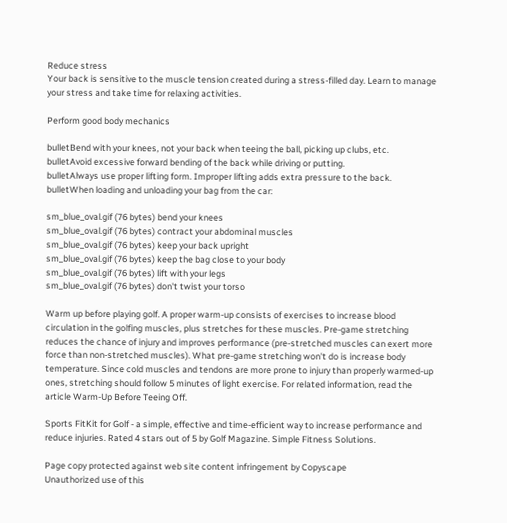Reduce stress
Your back is sensitive to the muscle tension created during a stress-filled day. Learn to manage your stress and take time for relaxing activities.

Perform good body mechanics

bulletBend with your knees, not your back when teeing the ball, picking up clubs, etc.
bulletAvoid excessive forward bending of the back while driving or putting.
bulletAlways use proper lifting form. Improper lifting adds extra pressure to the back.
bulletWhen loading and unloading your bag from the car:

sm_blue_oval.gif (76 bytes) bend your knees
sm_blue_oval.gif (76 bytes) contract your abdominal muscles
sm_blue_oval.gif (76 bytes) keep your back upright
sm_blue_oval.gif (76 bytes) keep the bag close to your body
sm_blue_oval.gif (76 bytes) lift with your legs
sm_blue_oval.gif (76 bytes) don't twist your torso

Warm up before playing golf. A proper warm-up consists of exercises to increase blood circulation in the golfing muscles, plus stretches for these muscles. Pre-game stretching reduces the chance of injury and improves performance (pre-stretched muscles can exert more force than non-stretched muscles). What pre-game stretching won't do is increase body temperature. Since cold muscles and tendons are more prone to injury than properly warmed-up ones, stretching should follow 5 minutes of light exercise. For related information, read the article Warm-Up Before Teeing Off.

Sports FitKit for Golf - a simple, effective and time-efficient way to increase performance and reduce injuries. Rated 4 stars out of 5 by Golf Magazine. Simple Fitness Solutions.

Page copy protected against web site content infringement by Copyscape
Unauthorized use of this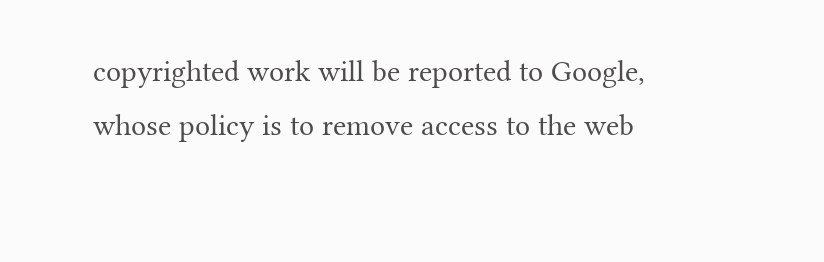copyrighted work will be reported to Google, whose policy is to remove access to the web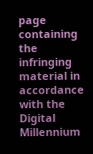page containing the infringing material in accordance with the Digital Millennium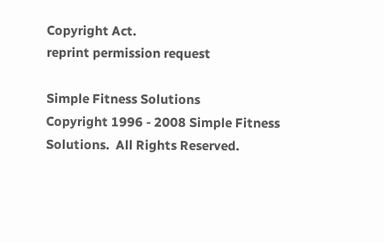Copyright Act.
reprint permission request

Simple Fitness Solutions
Copyright 1996 - 2008 Simple Fitness Solutions.  All Rights Reserved.